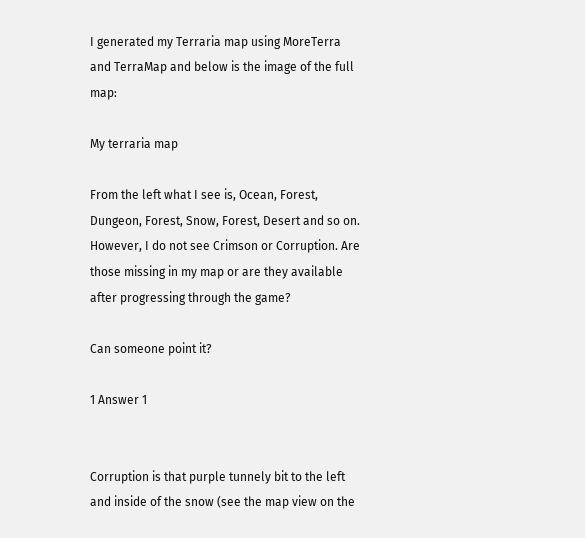I generated my Terraria map using MoreTerra and TerraMap and below is the image of the full map:

My terraria map

From the left what I see is, Ocean, Forest, Dungeon, Forest, Snow, Forest, Desert and so on. However, I do not see Crimson or Corruption. Are those missing in my map or are they available after progressing through the game?

Can someone point it?

1 Answer 1


Corruption is that purple tunnely bit to the left and inside of the snow (see the map view on the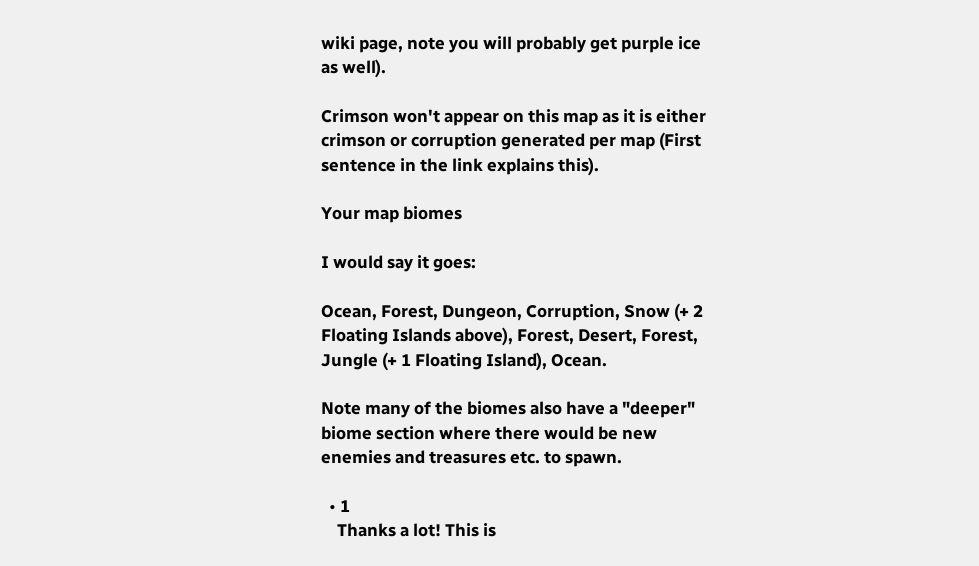wiki page, note you will probably get purple ice as well).

Crimson won't appear on this map as it is either crimson or corruption generated per map (First sentence in the link explains this).

Your map biomes

I would say it goes:

Ocean, Forest, Dungeon, Corruption, Snow (+ 2 Floating Islands above), Forest, Desert, Forest, Jungle (+ 1 Floating Island), Ocean.

Note many of the biomes also have a "deeper" biome section where there would be new enemies and treasures etc. to spawn.

  • 1
    Thanks a lot! This is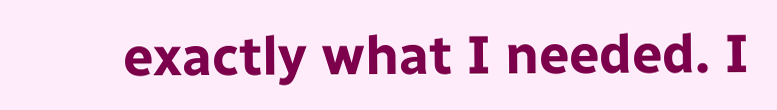exactly what I needed. I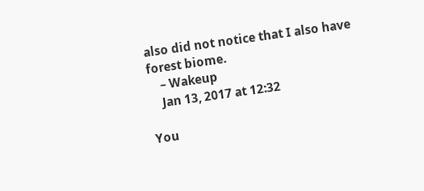also did not notice that I also have forest biome.
    – Wakeup
    Jan 13, 2017 at 12:32

You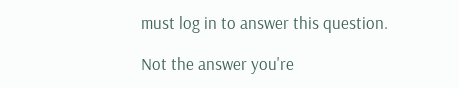must log in to answer this question.

Not the answer you're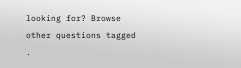looking for? Browse other questions tagged .